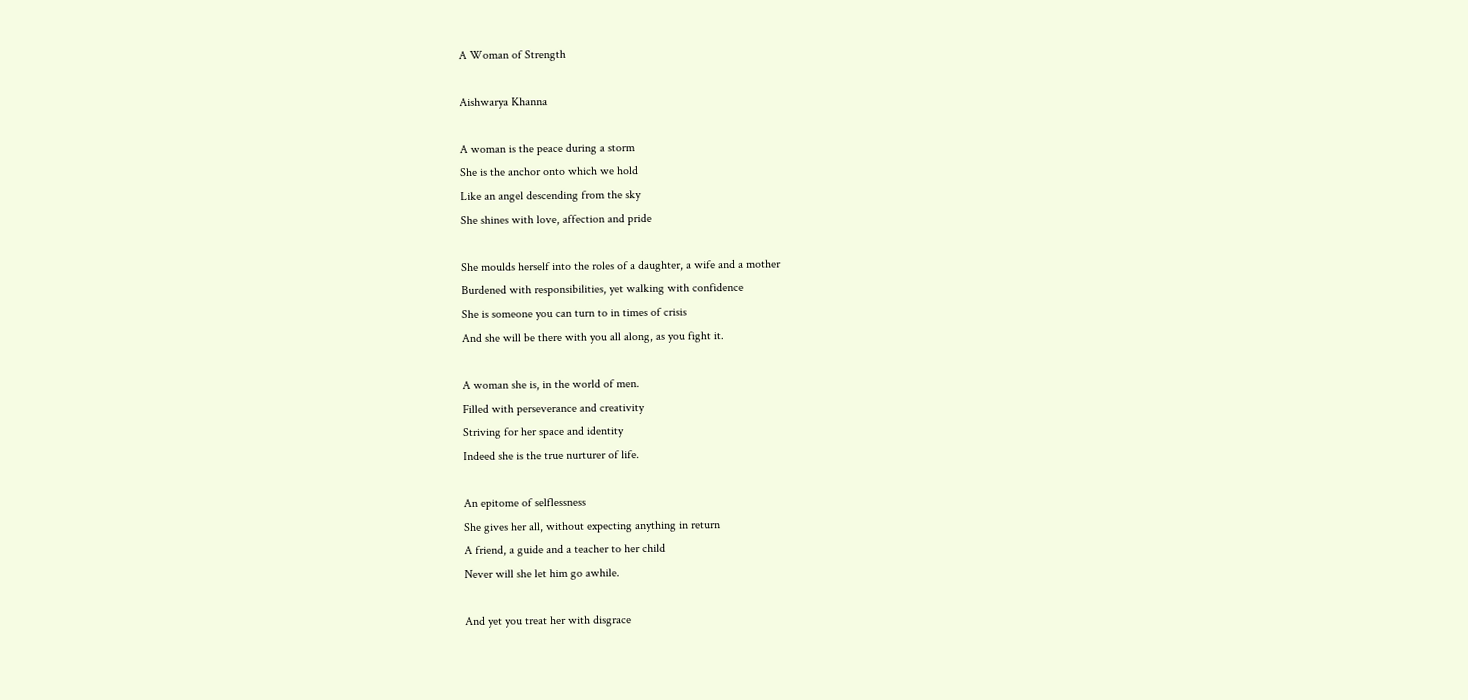A Woman of Strength

Aishwarya Khanna

A woman is the peace during a storm
She is the anchor onto which we hold
Like an angel descending from the sky
She shines with love, affection and pride

She moulds herself into the roles of a daughter, a wife and a mother
Burdened with responsibilities, yet walking with confidence
She is someone you can turn to in times of crisis
And she will be there with you all along, as you fight it.

A woman she is, in the world of men.
Filled with perseverance and creativity
Striving for her space and identity
Indeed she is the true nurturer of life.

An epitome of selflessness
She gives her all, without expecting anything in return
A friend, a guide and a teacher to her child
Never will she let him go awhile.

And yet you treat her with disgrace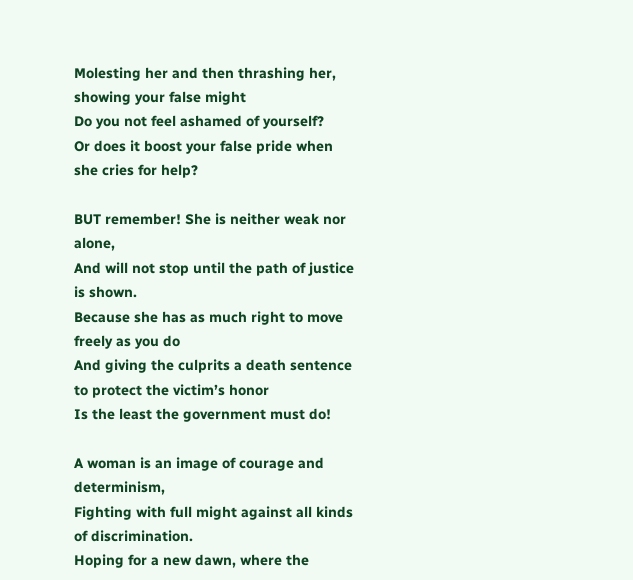Molesting her and then thrashing her, showing your false might
Do you not feel ashamed of yourself?
Or does it boost your false pride when she cries for help?

BUT remember! She is neither weak nor alone,
And will not stop until the path of justice is shown.
Because she has as much right to move freely as you do
And giving the culprits a death sentence to protect the victim’s honor
Is the least the government must do!

A woman is an image of courage and determinism,
Fighting with full might against all kinds of discrimination.
Hoping for a new dawn, where the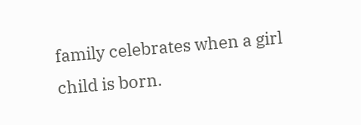family celebrates when a girl child is born.